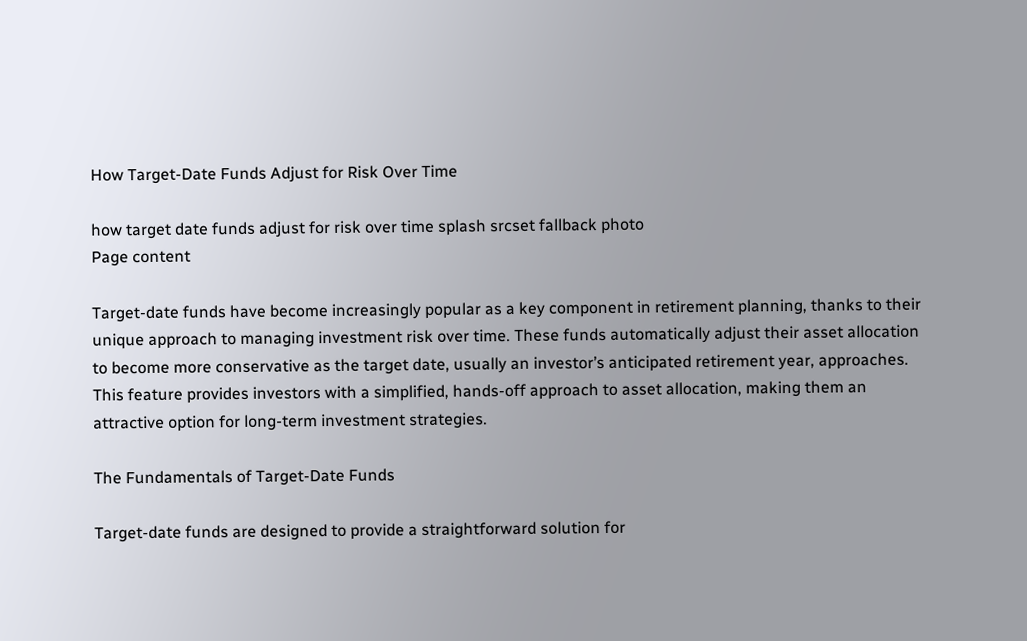How Target-Date Funds Adjust for Risk Over Time

how target date funds adjust for risk over time splash srcset fallback photo
Page content

Target-date funds have become increasingly popular as a key component in retirement planning, thanks to their unique approach to managing investment risk over time. These funds automatically adjust their asset allocation to become more conservative as the target date, usually an investor’s anticipated retirement year, approaches. This feature provides investors with a simplified, hands-off approach to asset allocation, making them an attractive option for long-term investment strategies.

The Fundamentals of Target-Date Funds

Target-date funds are designed to provide a straightforward solution for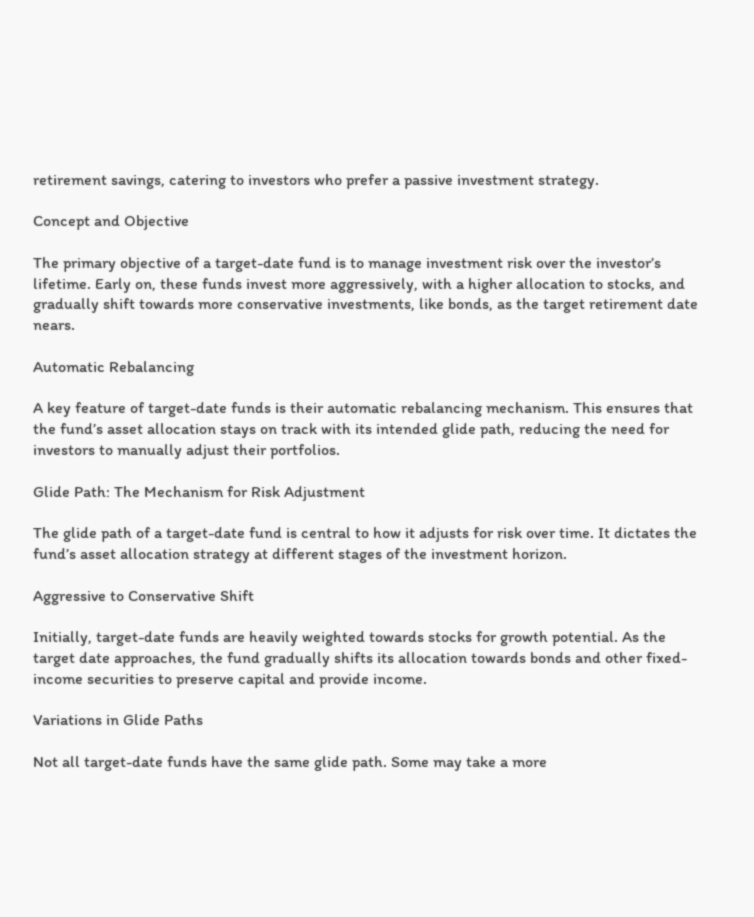retirement savings, catering to investors who prefer a passive investment strategy.

Concept and Objective

The primary objective of a target-date fund is to manage investment risk over the investor’s lifetime. Early on, these funds invest more aggressively, with a higher allocation to stocks, and gradually shift towards more conservative investments, like bonds, as the target retirement date nears.

Automatic Rebalancing

A key feature of target-date funds is their automatic rebalancing mechanism. This ensures that the fund’s asset allocation stays on track with its intended glide path, reducing the need for investors to manually adjust their portfolios.

Glide Path: The Mechanism for Risk Adjustment

The glide path of a target-date fund is central to how it adjusts for risk over time. It dictates the fund’s asset allocation strategy at different stages of the investment horizon.

Aggressive to Conservative Shift

Initially, target-date funds are heavily weighted towards stocks for growth potential. As the target date approaches, the fund gradually shifts its allocation towards bonds and other fixed-income securities to preserve capital and provide income.

Variations in Glide Paths

Not all target-date funds have the same glide path. Some may take a more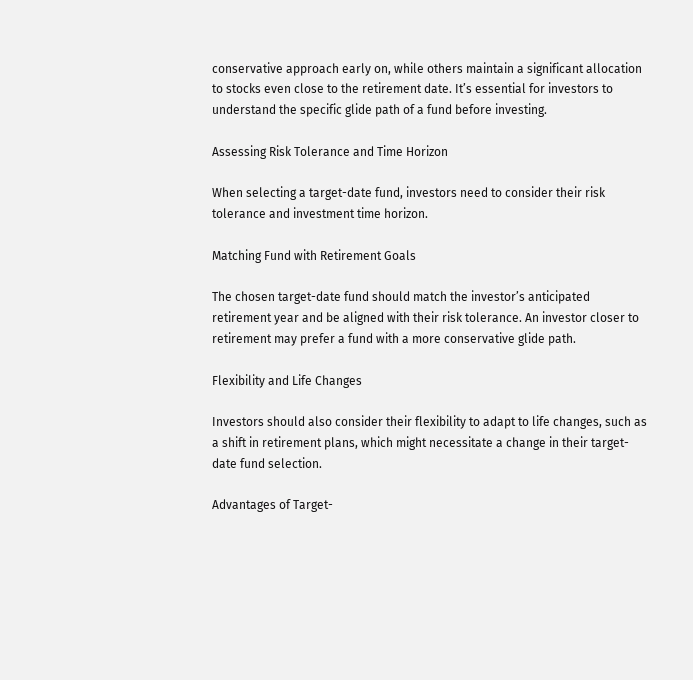conservative approach early on, while others maintain a significant allocation to stocks even close to the retirement date. It’s essential for investors to understand the specific glide path of a fund before investing.

Assessing Risk Tolerance and Time Horizon

When selecting a target-date fund, investors need to consider their risk tolerance and investment time horizon.

Matching Fund with Retirement Goals

The chosen target-date fund should match the investor’s anticipated retirement year and be aligned with their risk tolerance. An investor closer to retirement may prefer a fund with a more conservative glide path.

Flexibility and Life Changes

Investors should also consider their flexibility to adapt to life changes, such as a shift in retirement plans, which might necessitate a change in their target-date fund selection.

Advantages of Target-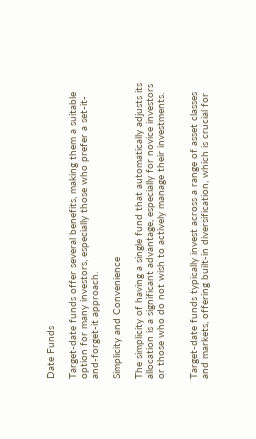Date Funds

Target-date funds offer several benefits, making them a suitable option for many investors, especially those who prefer a set-it-and-forget-it approach.

Simplicity and Convenience

The simplicity of having a single fund that automatically adjusts its allocation is a significant advantage, especially for novice investors or those who do not wish to actively manage their investments.


Target-date funds typically invest across a range of asset classes and markets, offering built-in diversification, which is crucial for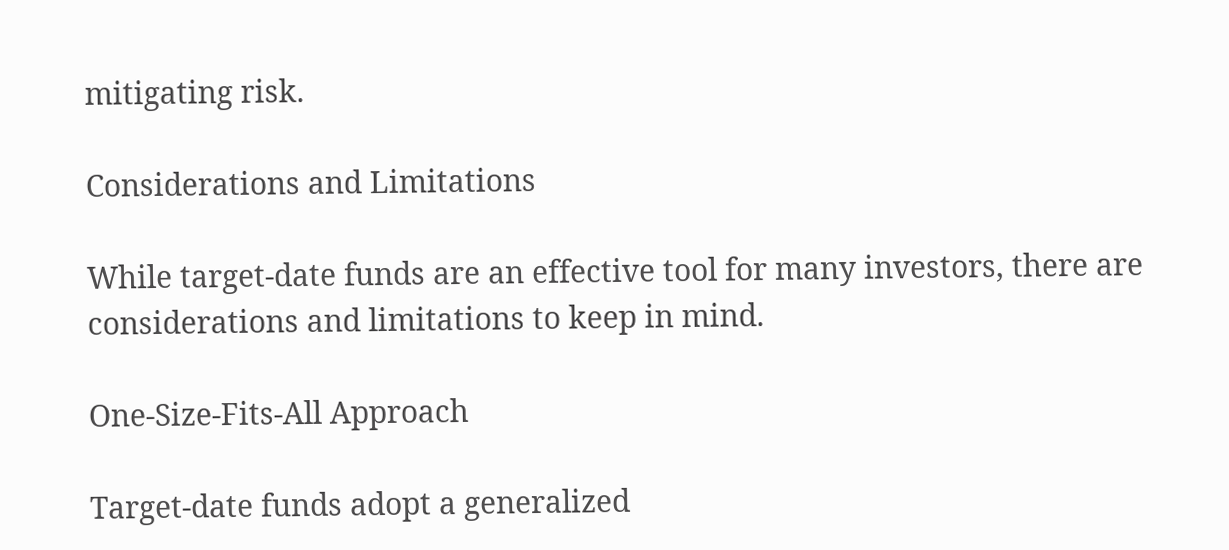mitigating risk.

Considerations and Limitations

While target-date funds are an effective tool for many investors, there are considerations and limitations to keep in mind.

One-Size-Fits-All Approach

Target-date funds adopt a generalized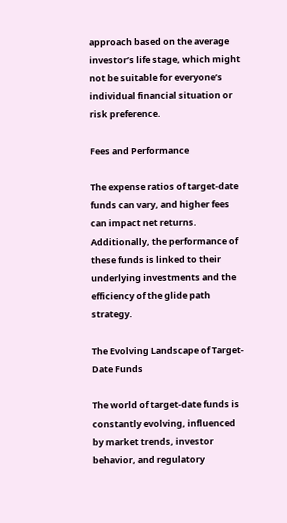approach based on the average investor’s life stage, which might not be suitable for everyone’s individual financial situation or risk preference.

Fees and Performance

The expense ratios of target-date funds can vary, and higher fees can impact net returns. Additionally, the performance of these funds is linked to their underlying investments and the efficiency of the glide path strategy.

The Evolving Landscape of Target-Date Funds

The world of target-date funds is constantly evolving, influenced by market trends, investor behavior, and regulatory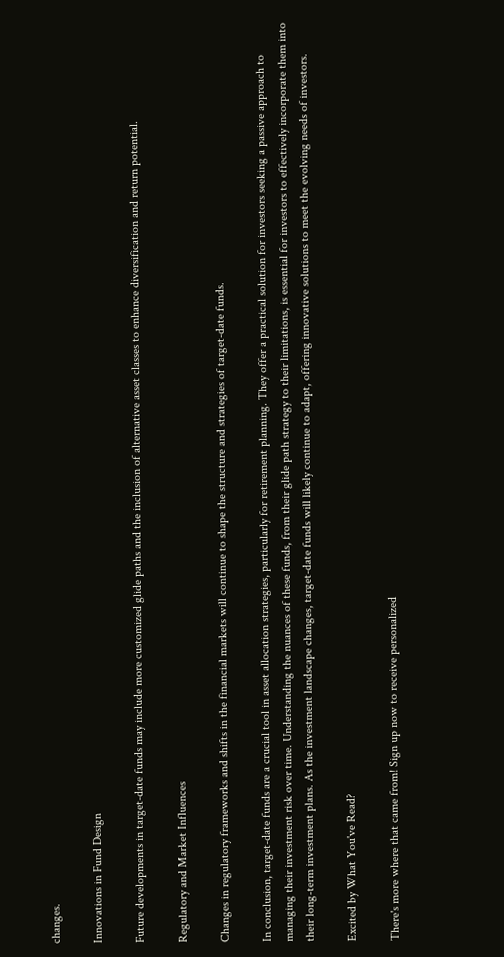changes.

Innovations in Fund Design

Future developments in target-date funds may include more customized glide paths and the inclusion of alternative asset classes to enhance diversification and return potential.

Regulatory and Market Influences

Changes in regulatory frameworks and shifts in the financial markets will continue to shape the structure and strategies of target-date funds.

In conclusion, target-date funds are a crucial tool in asset allocation strategies, particularly for retirement planning. They offer a practical solution for investors seeking a passive approach to managing their investment risk over time. Understanding the nuances of these funds, from their glide path strategy to their limitations, is essential for investors to effectively incorporate them into their long-term investment plans. As the investment landscape changes, target-date funds will likely continue to adapt, offering innovative solutions to meet the evolving needs of investors.

Excited by What You've Read?

There's more where that came from! Sign up now to receive personalized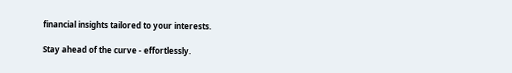financial insights tailored to your interests.

Stay ahead of the curve - effortlessly.